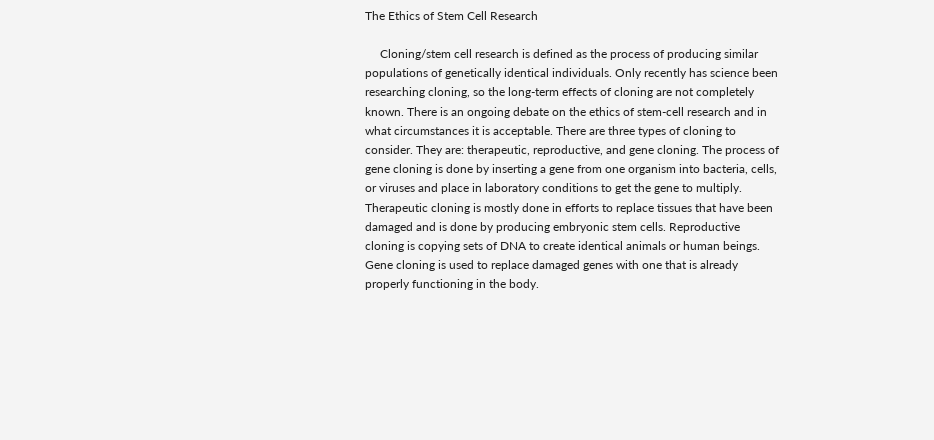The Ethics of Stem Cell Research

     Cloning/stem cell research is defined as the process of producing similar populations of genetically identical individuals. Only recently has science been researching cloning, so the long-term effects of cloning are not completely known. There is an ongoing debate on the ethics of stem-cell research and in what circumstances it is acceptable. There are three types of cloning to consider. They are: therapeutic, reproductive, and gene cloning. The process of gene cloning is done by inserting a gene from one organism into bacteria, cells, or viruses and place in laboratory conditions to get the gene to multiply. Therapeutic cloning is mostly done in efforts to replace tissues that have been damaged and is done by producing embryonic stem cells. Reproductive cloning is copying sets of DNA to create identical animals or human beings. Gene cloning is used to replace damaged genes with one that is already properly functioning in the body.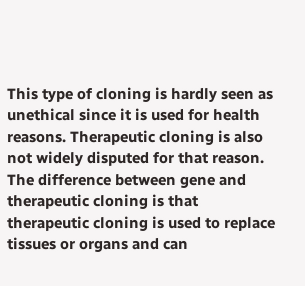This type of cloning is hardly seen as unethical since it is used for health reasons. Therapeutic cloning is also not widely disputed for that reason. The difference between gene and therapeutic cloning is that therapeutic cloning is used to replace tissues or organs and can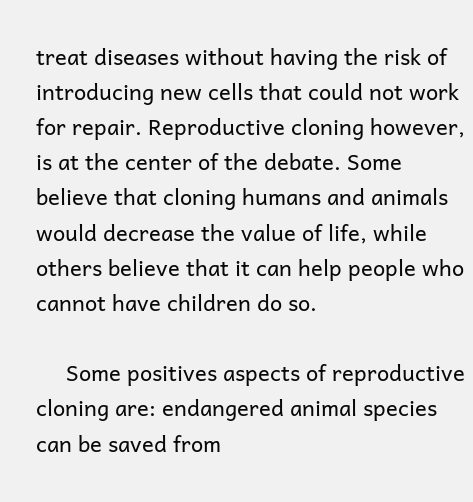treat diseases without having the risk of introducing new cells that could not work for repair. Reproductive cloning however, is at the center of the debate. Some believe that cloning humans and animals would decrease the value of life, while others believe that it can help people who cannot have children do so.

     Some positives aspects of reproductive cloning are: endangered animal species can be saved from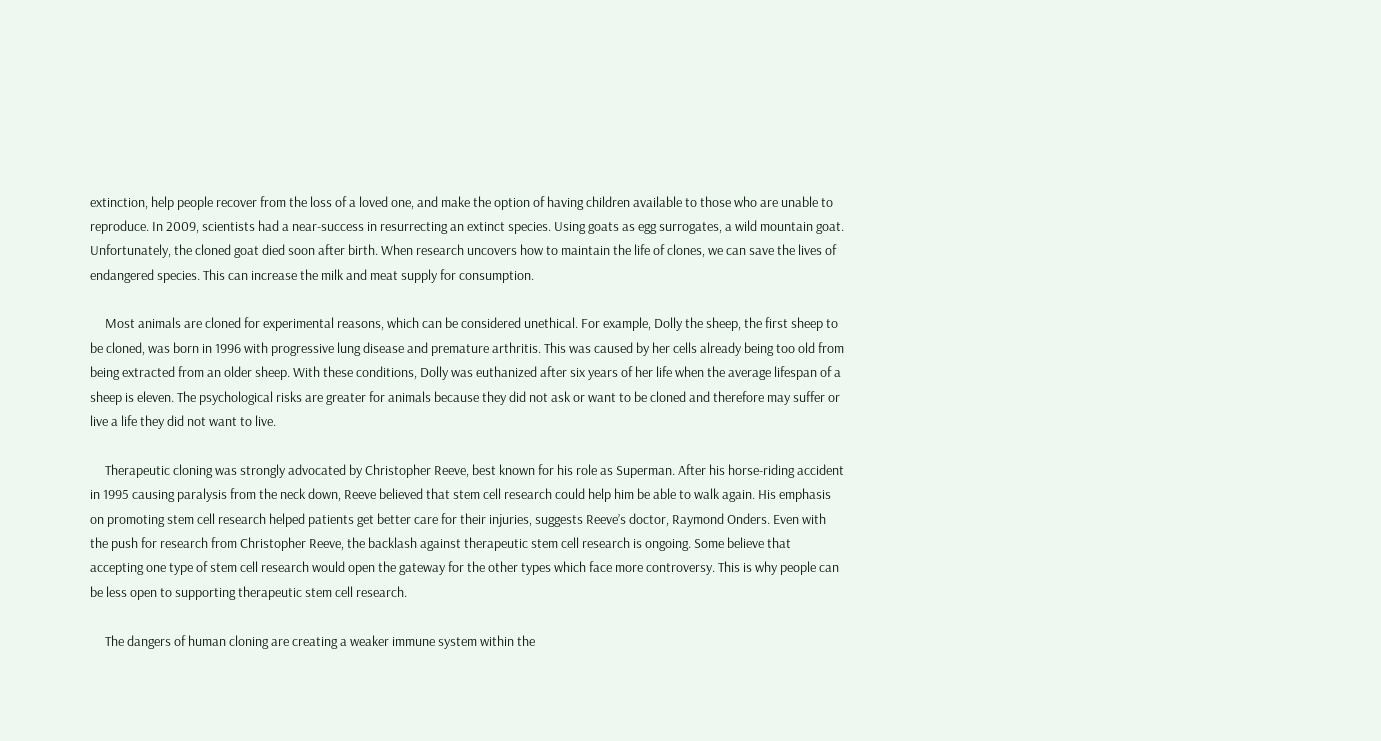extinction, help people recover from the loss of a loved one, and make the option of having children available to those who are unable to reproduce. In 2009, scientists had a near-success in resurrecting an extinct species. Using goats as egg surrogates, a wild mountain goat. Unfortunately, the cloned goat died soon after birth. When research uncovers how to maintain the life of clones, we can save the lives of endangered species. This can increase the milk and meat supply for consumption.

     Most animals are cloned for experimental reasons, which can be considered unethical. For example, Dolly the sheep, the first sheep to be cloned, was born in 1996 with progressive lung disease and premature arthritis. This was caused by her cells already being too old from being extracted from an older sheep. With these conditions, Dolly was euthanized after six years of her life when the average lifespan of a sheep is eleven. The psychological risks are greater for animals because they did not ask or want to be cloned and therefore may suffer or live a life they did not want to live.

     Therapeutic cloning was strongly advocated by Christopher Reeve, best known for his role as Superman. After his horse-riding accident in 1995 causing paralysis from the neck down, Reeve believed that stem cell research could help him be able to walk again. His emphasis on promoting stem cell research helped patients get better care for their injuries, suggests Reeve’s doctor, Raymond Onders. Even with the push for research from Christopher Reeve, the backlash against therapeutic stem cell research is ongoing. Some believe that accepting one type of stem cell research would open the gateway for the other types which face more controversy. This is why people can be less open to supporting therapeutic stem cell research.

     The dangers of human cloning are creating a weaker immune system within the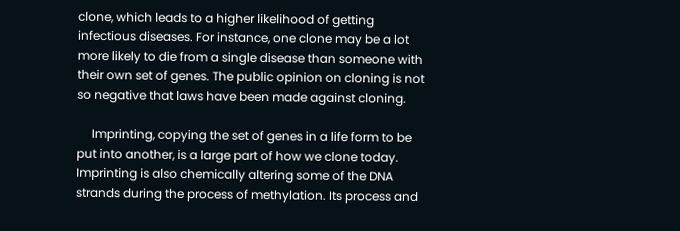clone, which leads to a higher likelihood of getting infectious diseases. For instance, one clone may be a lot more likely to die from a single disease than someone with their own set of genes. The public opinion on cloning is not so negative that laws have been made against cloning.

     Imprinting, copying the set of genes in a life form to be put into another, is a large part of how we clone today. Imprinting is also chemically altering some of the DNA strands during the process of methylation. Its process and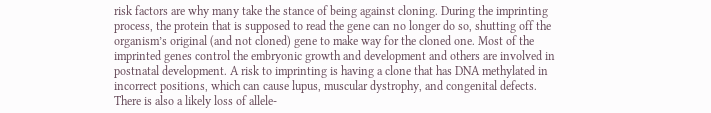risk factors are why many take the stance of being against cloning. During the imprinting process, the protein that is supposed to read the gene can no longer do so, shutting off the organism’s original (and not cloned) gene to make way for the cloned one. Most of the imprinted genes control the embryonic growth and development and others are involved in postnatal development. A risk to imprinting is having a clone that has DNA methylated in incorrect positions, which can cause lupus, muscular dystrophy, and congenital defects. There is also a likely loss of allele-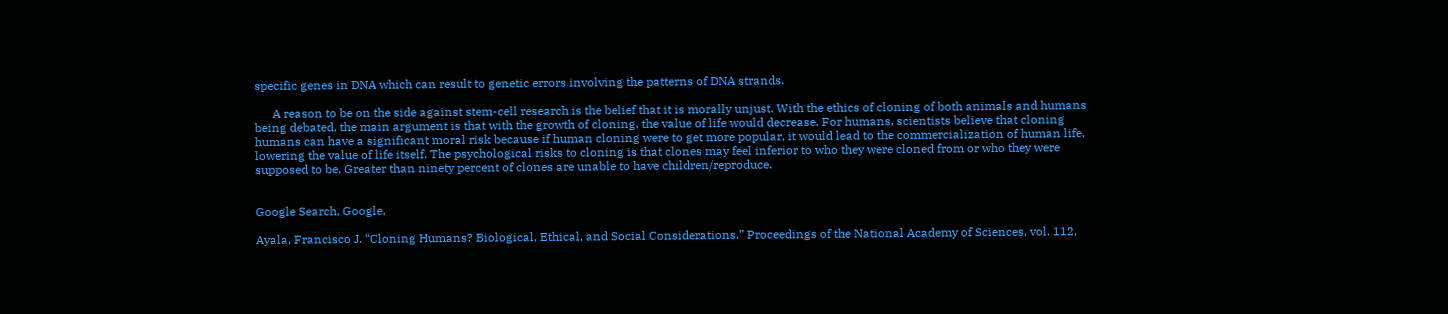specific genes in DNA which can result to genetic errors involving the patterns of DNA strands.

      A reason to be on the side against stem-cell research is the belief that it is morally unjust. With the ethics of cloning of both animals and humans being debated, the main argument is that with the growth of cloning, the value of life would decrease. For humans, scientists believe that cloning humans can have a significant moral risk because if human cloning were to get more popular, it would lead to the commercialization of human life, lowering the value of life itself. The psychological risks to cloning is that clones may feel inferior to who they were cloned from or who they were supposed to be. Greater than ninety percent of clones are unable to have children/reproduce.


Google Search, Google,

Ayala, Francisco J. “Cloning Humans? Biological, Ethical, and Social Considerations.” Proceedings of the National Academy of Sciences, vol. 112,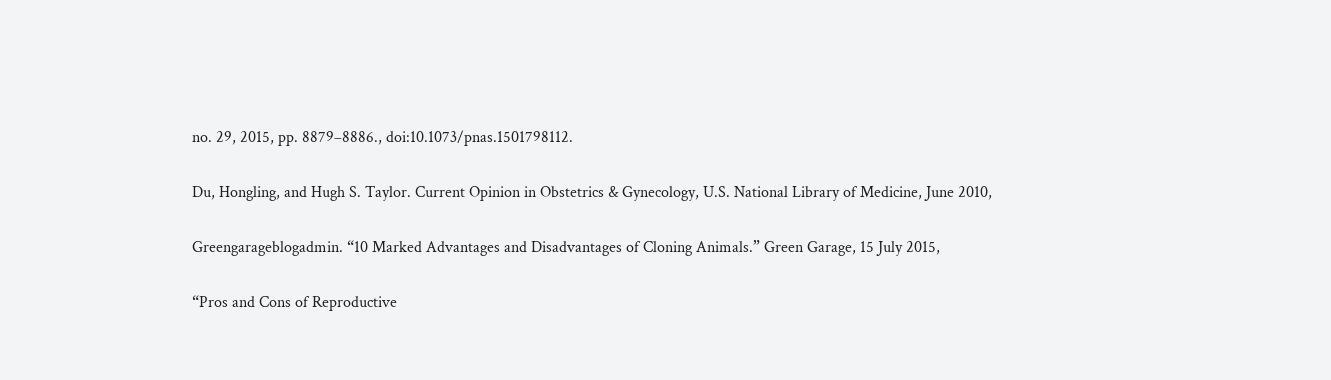no. 29, 2015, pp. 8879–8886., doi:10.1073/pnas.1501798112.

Du, Hongling, and Hugh S. Taylor. Current Opinion in Obstetrics & Gynecology, U.S. National Library of Medicine, June 2010,

Greengarageblogadmin. “10 Marked Advantages and Disadvantages of Cloning Animals.” Green Garage, 15 July 2015,

“Pros and Cons of Reproductive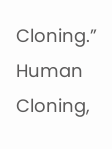Cloning.” Human Cloning,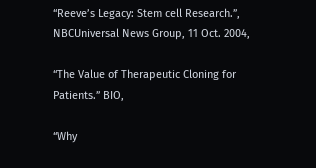“Reeve’s Legacy: Stem cell Research.”, NBCUniversal News Group, 11 Oct. 2004,

“The Value of Therapeutic Cloning for Patients.” BIO,

“Why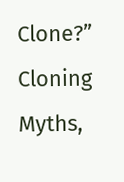Clone?” Cloning Myths,